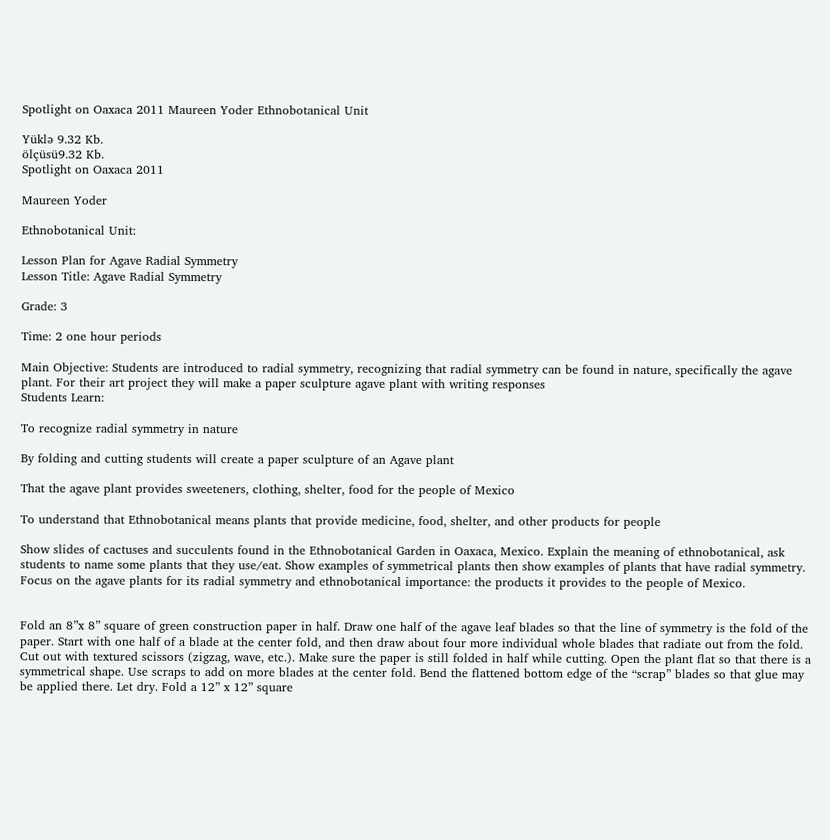Spotlight on Oaxaca 2011 Maureen Yoder Ethnobotanical Unit

Yüklə 9.32 Kb.
ölçüsü9.32 Kb.
Spotlight on Oaxaca 2011

Maureen Yoder

Ethnobotanical Unit:

Lesson Plan for Agave Radial Symmetry
Lesson Title: Agave Radial Symmetry

Grade: 3

Time: 2 one hour periods

Main Objective: Students are introduced to radial symmetry, recognizing that radial symmetry can be found in nature, specifically the agave plant. For their art project they will make a paper sculpture agave plant with writing responses
Students Learn:

To recognize radial symmetry in nature

By folding and cutting students will create a paper sculpture of an Agave plant

That the agave plant provides sweeteners, clothing, shelter, food for the people of Mexico

To understand that Ethnobotanical means plants that provide medicine, food, shelter, and other products for people

Show slides of cactuses and succulents found in the Ethnobotanical Garden in Oaxaca, Mexico. Explain the meaning of ethnobotanical, ask students to name some plants that they use/eat. Show examples of symmetrical plants then show examples of plants that have radial symmetry. Focus on the agave plants for its radial symmetry and ethnobotanical importance: the products it provides to the people of Mexico.


Fold an 8”x 8” square of green construction paper in half. Draw one half of the agave leaf blades so that the line of symmetry is the fold of the paper. Start with one half of a blade at the center fold, and then draw about four more individual whole blades that radiate out from the fold. Cut out with textured scissors (zigzag, wave, etc.). Make sure the paper is still folded in half while cutting. Open the plant flat so that there is a symmetrical shape. Use scraps to add on more blades at the center fold. Bend the flattened bottom edge of the “scrap” blades so that glue may be applied there. Let dry. Fold a 12” x 12” square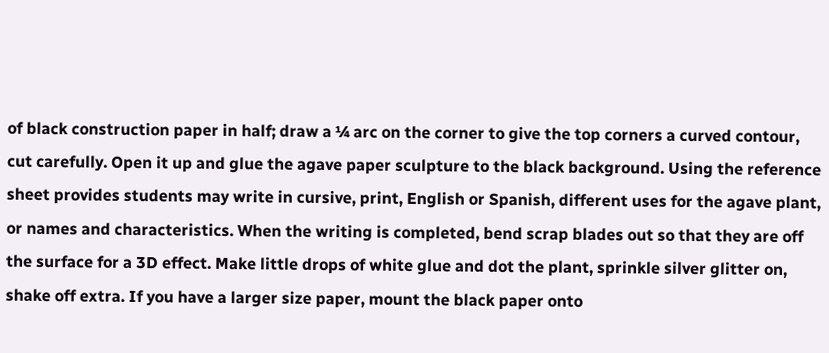of black construction paper in half; draw a ¼ arc on the corner to give the top corners a curved contour, cut carefully. Open it up and glue the agave paper sculpture to the black background. Using the reference sheet provides students may write in cursive, print, English or Spanish, different uses for the agave plant, or names and characteristics. When the writing is completed, bend scrap blades out so that they are off the surface for a 3D effect. Make little drops of white glue and dot the plant, sprinkle silver glitter on, shake off extra. If you have a larger size paper, mount the black paper onto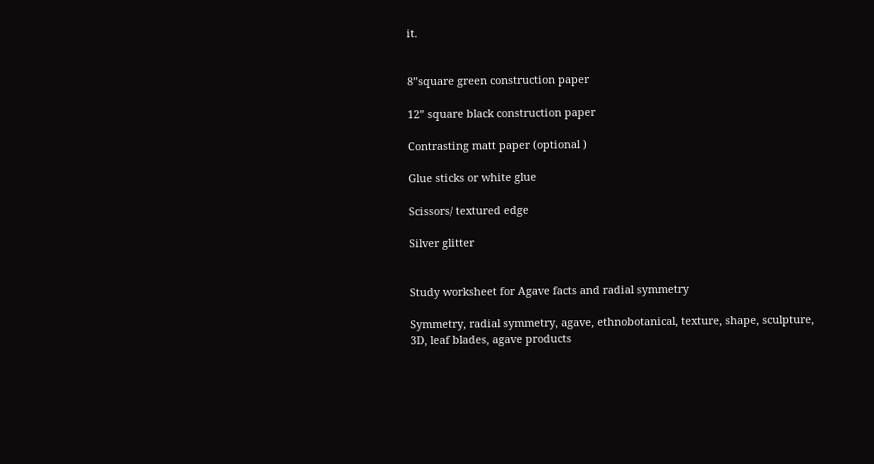it.


8”square green construction paper

12” square black construction paper

Contrasting matt paper (optional )

Glue sticks or white glue

Scissors/ textured edge

Silver glitter


Study worksheet for Agave facts and radial symmetry

Symmetry, radial symmetry, agave, ethnobotanical, texture, shape, sculpture, 3D, leaf blades, agave products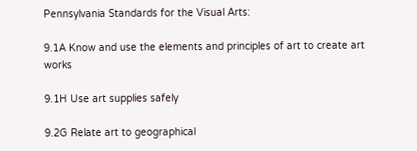Pennsylvania Standards for the Visual Arts:

9.1A Know and use the elements and principles of art to create art works

9.1H Use art supplies safely

9.2G Relate art to geographical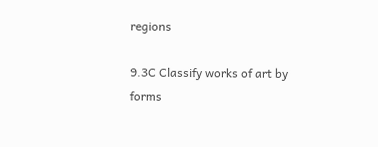regions

9.3C Classify works of art by forms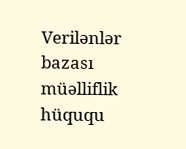Verilənlər bazası müəlliflik hüququ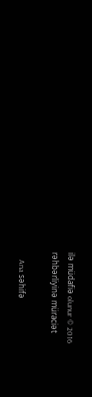ilə müdafiə olunur © 2016
rəhbərliyinə müraciət

    Ana səhifə